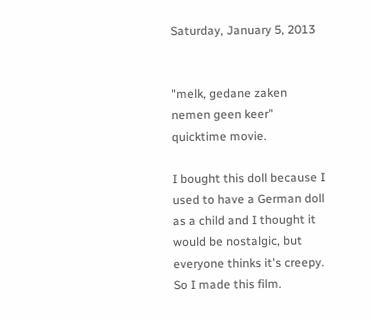Saturday, January 5, 2013


"melk, gedane zaken nemen geen keer" quicktime movie.

I bought this doll because I used to have a German doll as a child and I thought it would be nostalgic, but everyone thinks it's creepy. So I made this film.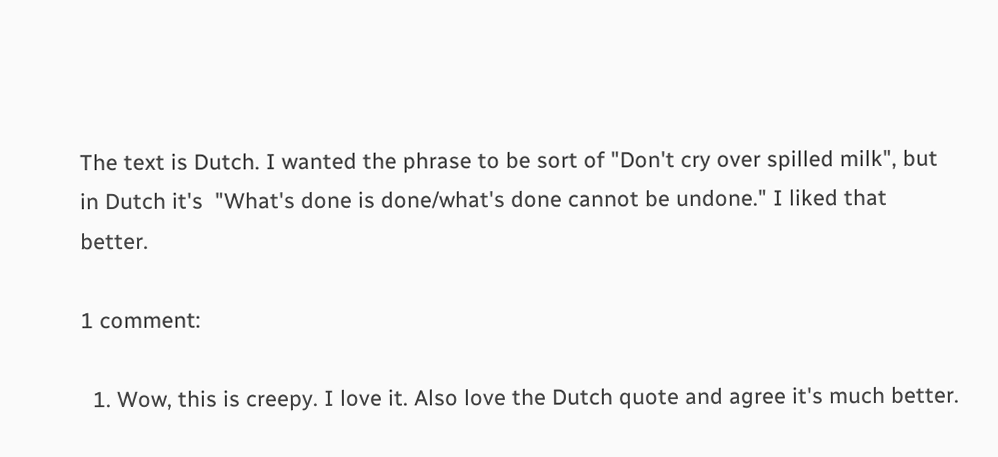The text is Dutch. I wanted the phrase to be sort of "Don't cry over spilled milk", but in Dutch it's  "What's done is done/what's done cannot be undone." I liked that better.

1 comment:

  1. Wow, this is creepy. I love it. Also love the Dutch quote and agree it's much better.